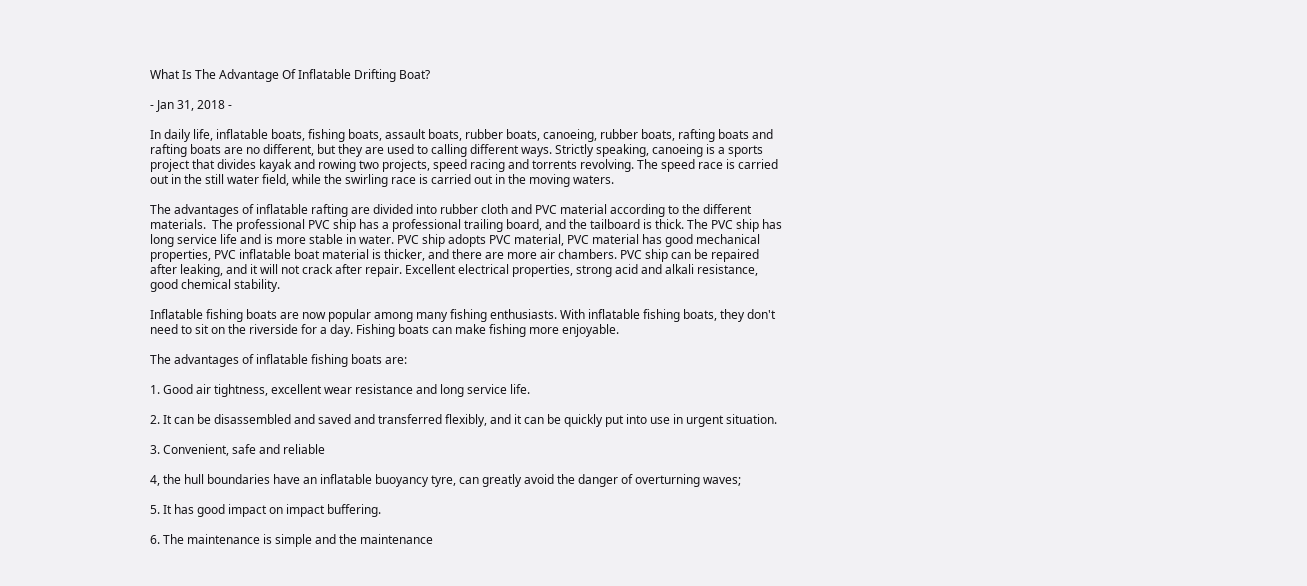What Is The Advantage Of Inflatable Drifting Boat?

- Jan 31, 2018 -

In daily life, inflatable boats, fishing boats, assault boats, rubber boats, canoeing, rubber boats, rafting boats and rafting boats are no different, but they are used to calling different ways. Strictly speaking, canoeing is a sports project that divides kayak and rowing two projects, speed racing and torrents revolving. The speed race is carried out in the still water field, while the swirling race is carried out in the moving waters.

The advantages of inflatable rafting are divided into rubber cloth and PVC material according to the different materials.  The professional PVC ship has a professional trailing board, and the tailboard is thick. The PVC ship has long service life and is more stable in water. PVC ship adopts PVC material, PVC material has good mechanical properties, PVC inflatable boat material is thicker, and there are more air chambers. PVC ship can be repaired after leaking, and it will not crack after repair. Excellent electrical properties, strong acid and alkali resistance, good chemical stability.

Inflatable fishing boats are now popular among many fishing enthusiasts. With inflatable fishing boats, they don't need to sit on the riverside for a day. Fishing boats can make fishing more enjoyable.

The advantages of inflatable fishing boats are:

1. Good air tightness, excellent wear resistance and long service life.

2. It can be disassembled and saved and transferred flexibly, and it can be quickly put into use in urgent situation.

3. Convenient, safe and reliable

4, the hull boundaries have an inflatable buoyancy tyre, can greatly avoid the danger of overturning waves;

5. It has good impact on impact buffering.

6. The maintenance is simple and the maintenance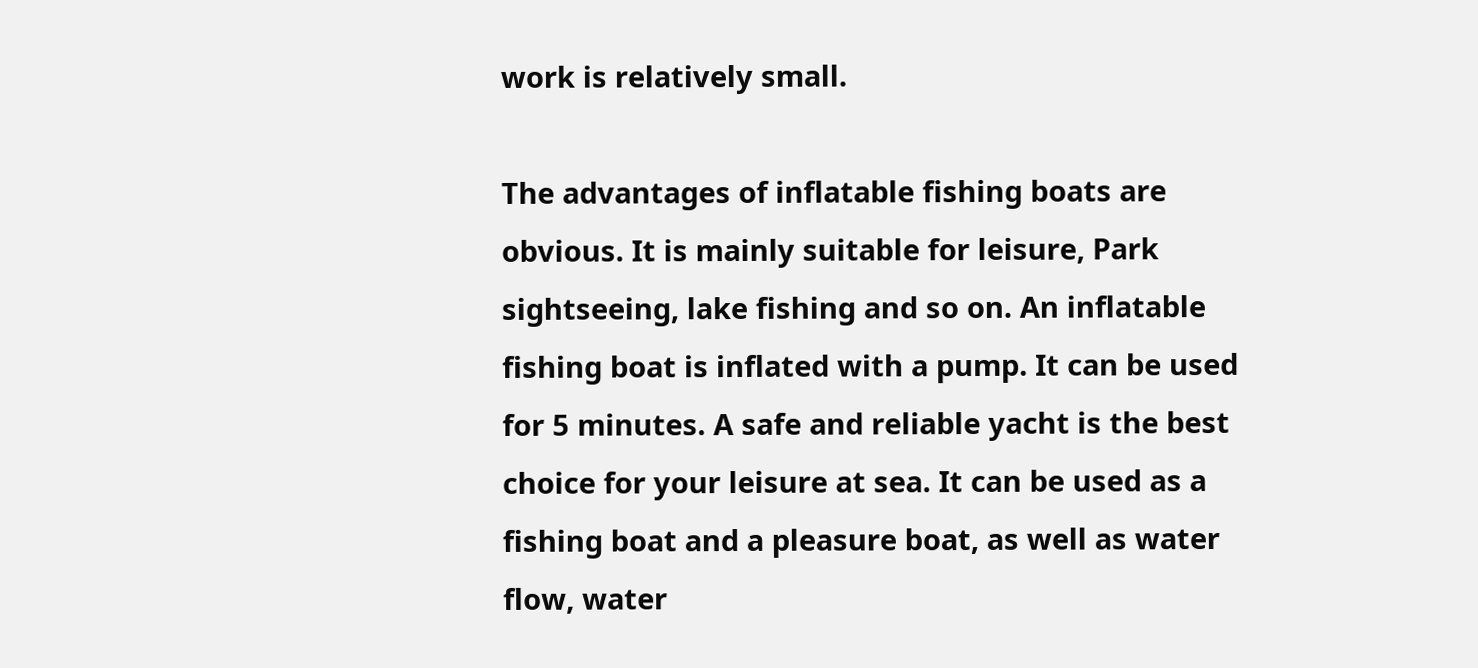work is relatively small.

The advantages of inflatable fishing boats are obvious. It is mainly suitable for leisure, Park sightseeing, lake fishing and so on. An inflatable fishing boat is inflated with a pump. It can be used for 5 minutes. A safe and reliable yacht is the best choice for your leisure at sea. It can be used as a fishing boat and a pleasure boat, as well as water flow, water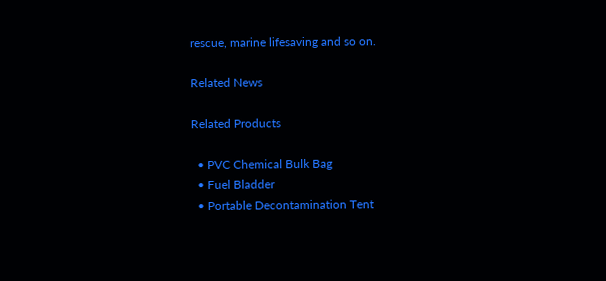rescue, marine lifesaving and so on.

Related News

Related Products

  • PVC Chemical Bulk Bag
  • Fuel Bladder
  • Portable Decontamination Tent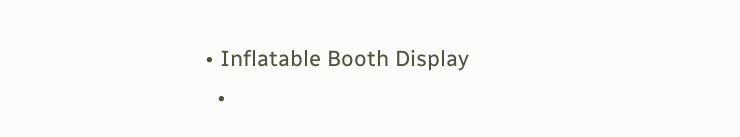• Inflatable Booth Display
  •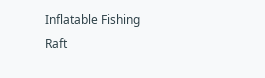Inflatable Fishing Raft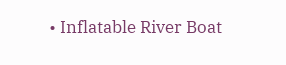• Inflatable River Boat